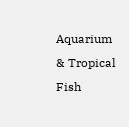Aquarium & Tropical Fish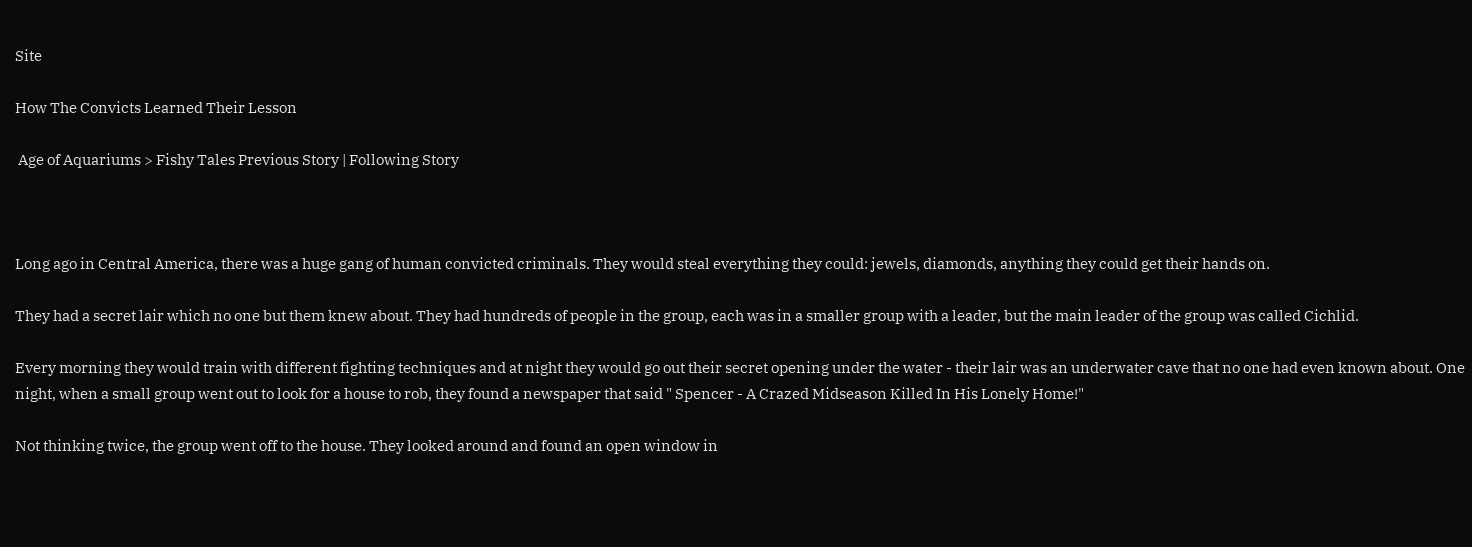Site

How The Convicts Learned Their Lesson

 Age of Aquariums > Fishy Tales Previous Story | Following Story



Long ago in Central America, there was a huge gang of human convicted criminals. They would steal everything they could: jewels, diamonds, anything they could get their hands on.

They had a secret lair which no one but them knew about. They had hundreds of people in the group, each was in a smaller group with a leader, but the main leader of the group was called Cichlid.

Every morning they would train with different fighting techniques and at night they would go out their secret opening under the water - their lair was an underwater cave that no one had even known about. One night, when a small group went out to look for a house to rob, they found a newspaper that said " Spencer - A Crazed Midseason Killed In His Lonely Home!"

Not thinking twice, the group went off to the house. They looked around and found an open window in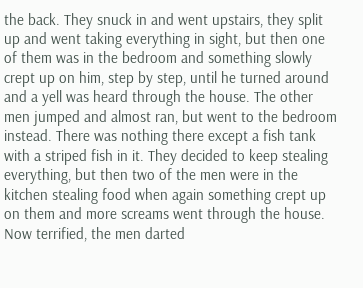the back. They snuck in and went upstairs, they split up and went taking everything in sight, but then one of them was in the bedroom and something slowly crept up on him, step by step, until he turned around and a yell was heard through the house. The other men jumped and almost ran, but went to the bedroom instead. There was nothing there except a fish tank with a striped fish in it. They decided to keep stealing everything, but then two of the men were in the kitchen stealing food when again something crept up on them and more screams went through the house. Now terrified, the men darted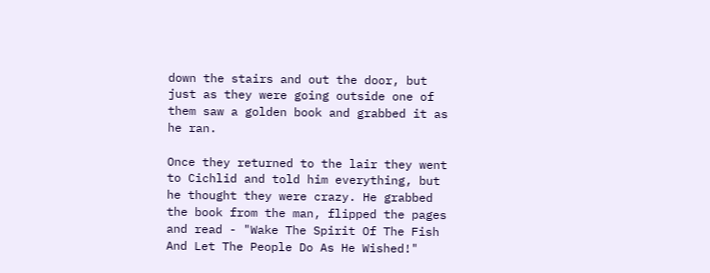down the stairs and out the door, but just as they were going outside one of them saw a golden book and grabbed it as he ran.

Once they returned to the lair they went to Cichlid and told him everything, but he thought they were crazy. He grabbed the book from the man, flipped the pages and read - "Wake The Spirit Of The Fish And Let The People Do As He Wished!"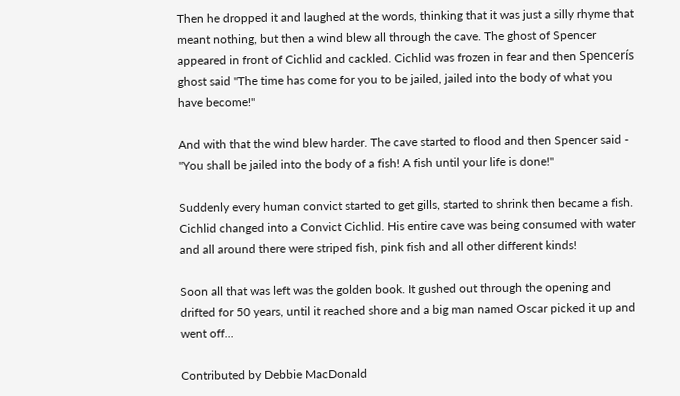Then he dropped it and laughed at the words, thinking that it was just a silly rhyme that meant nothing, but then a wind blew all through the cave. The ghost of Spencer appeared in front of Cichlid and cackled. Cichlid was frozen in fear and then Spencerís ghost said "The time has come for you to be jailed, jailed into the body of what you have become!"

And with that the wind blew harder. The cave started to flood and then Spencer said - "You shall be jailed into the body of a fish! A fish until your life is done!"

Suddenly every human convict started to get gills, started to shrink then became a fish. Cichlid changed into a Convict Cichlid. His entire cave was being consumed with water and all around there were striped fish, pink fish and all other different kinds!

Soon all that was left was the golden book. It gushed out through the opening and drifted for 50 years, until it reached shore and a big man named Oscar picked it up and went off...

Contributed by Debbie MacDonald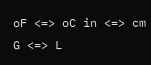oF <=> oC in <=> cm G <=> L